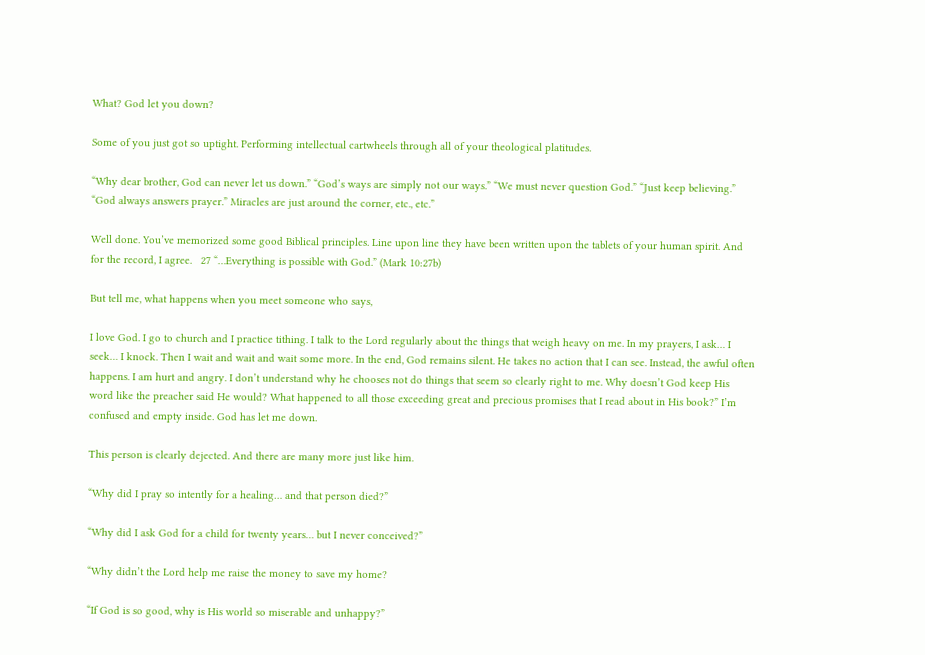What? God let you down?

Some of you just got so uptight. Performing intellectual cartwheels through all of your theological platitudes.

“Why dear brother, God can never let us down.” “God’s ways are simply not our ways.” “We must never question God.” “Just keep believing.” “God always answers prayer.” Miracles are just around the corner, etc., etc.”

Well done. You’ve memorized some good Biblical principles. Line upon line they have been written upon the tablets of your human spirit. And for the record, I agree.   27 “…Everything is possible with God.” (Mark 10:27b)

But tell me, what happens when you meet someone who says,

I love God. I go to church and I practice tithing. I talk to the Lord regularly about the things that weigh heavy on me. In my prayers, I ask… I seek… I knock. Then I wait and wait and wait some more. In the end, God remains silent. He takes no action that I can see. Instead, the awful often happens. I am hurt and angry. I don’t understand why he chooses not do things that seem so clearly right to me. Why doesn’t God keep His word like the preacher said He would? What happened to all those exceeding great and precious promises that I read about in His book?” I’m confused and empty inside. God has let me down.

This person is clearly dejected. And there are many more just like him.

“Why did I pray so intently for a healing… and that person died?”

“Why did I ask God for a child for twenty years… but I never conceived?”

“Why didn’t the Lord help me raise the money to save my home?

“If God is so good, why is His world so miserable and unhappy?”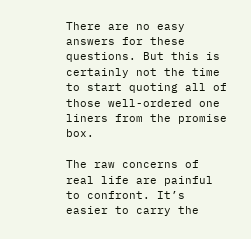There are no easy answers for these questions. But this is certainly not the time to start quoting all of those well-ordered one liners from the promise box.

The raw concerns of real life are painful to confront. It’s easier to carry the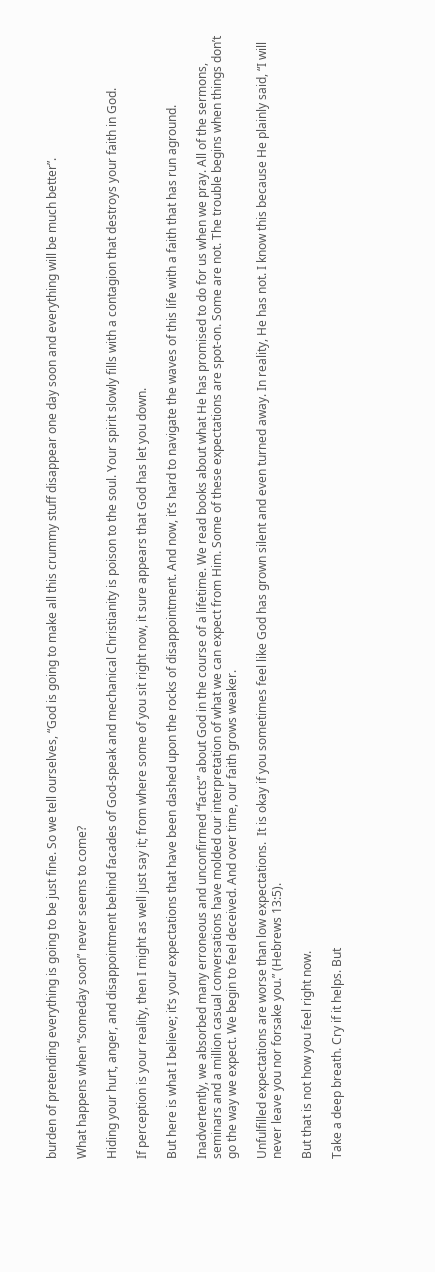burden of pretending everything is going to be just fine. So we tell ourselves, “God is going to make all this crummy stuff disappear one day soon and everything will be much better”.

What happens when “someday soon” never seems to come?

Hiding your hurt, anger, and disappointment behind facades of God-speak and mechanical Christianity is poison to the soul. Your spirit slowly fills with a contagion that destroys your faith in God.

If perception is your reality, then I might as well just say it; from where some of you sit right now, it sure appears that God has let you down.

But here is what I believe; it’s your expectations that have been dashed upon the rocks of disappointment. And now, it’s hard to navigate the waves of this life with a faith that has run aground.

Inadvertently, we absorbed many erroneous and unconfirmed “facts” about God in the course of a lifetime. We read books about what He has promised to do for us when we pray. All of the sermons, seminars and a million casual conversations have molded our interpretation of what we can expect from Him. Some of these expectations are spot-on. Some are not. The trouble begins when things don’t go the way we expect. We begin to feel deceived. And over time, our faith grows weaker.

Unfulfilled expectations are worse than low expectations.  It is okay if you sometimes feel like God has grown silent and even turned away. In reality, He has not. I know this because He plainly said, “I will never leave you nor forsake you.” (Hebrews 13:5).

But that is not how you feel right now.

Take a deep breath. Cry if it helps. But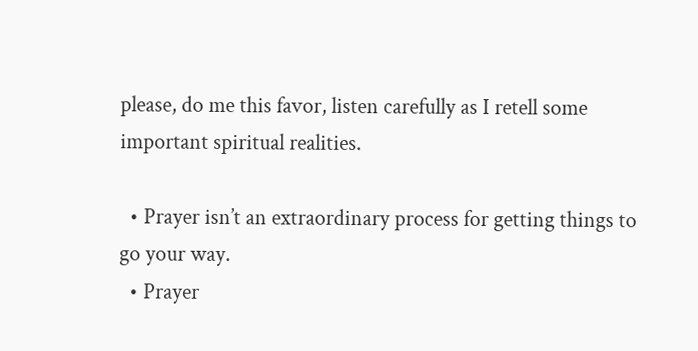please, do me this favor, listen carefully as I retell some important spiritual realities.

  • Prayer isn’t an extraordinary process for getting things to go your way.
  • Prayer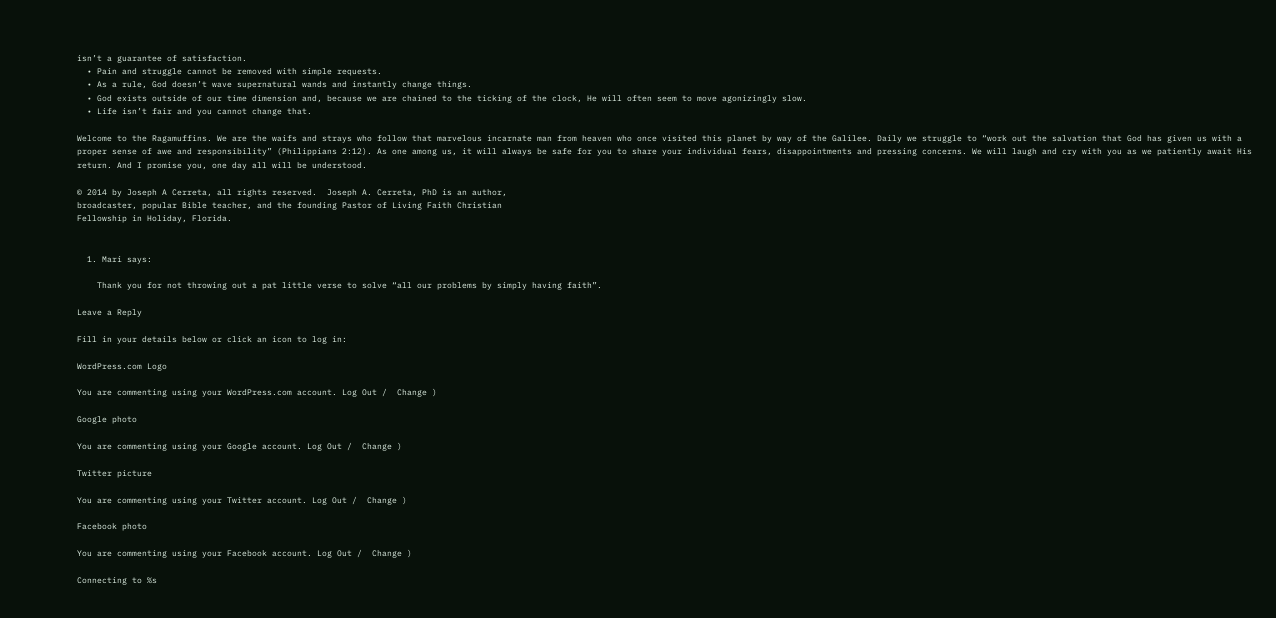isn’t a guarantee of satisfaction.
  • Pain and struggle cannot be removed with simple requests.
  • As a rule, God doesn’t wave supernatural wands and instantly change things.
  • God exists outside of our time dimension and, because we are chained to the ticking of the clock, He will often seem to move agonizingly slow.
  • Life isn’t fair and you cannot change that.

Welcome to the Ragamuffins. We are the waifs and strays who follow that marvelous incarnate man from heaven who once visited this planet by way of the Galilee. Daily we struggle to “work out the salvation that God has given us with a proper sense of awe and responsibility” (Philippians 2:12). As one among us, it will always be safe for you to share your individual fears, disappointments and pressing concerns. We will laugh and cry with you as we patiently await His return. And I promise you, one day all will be understood.

© 2014 by Joseph A Cerreta, all rights reserved.  Joseph A. Cerreta, PhD is an author,
broadcaster, popular Bible teacher, and the founding Pastor of Living Faith Christian
Fellowship in Holiday, Florida.


  1. Mari says:

    Thank you for not throwing out a pat little verse to solve “all our problems by simply having faith”.

Leave a Reply

Fill in your details below or click an icon to log in:

WordPress.com Logo

You are commenting using your WordPress.com account. Log Out /  Change )

Google photo

You are commenting using your Google account. Log Out /  Change )

Twitter picture

You are commenting using your Twitter account. Log Out /  Change )

Facebook photo

You are commenting using your Facebook account. Log Out /  Change )

Connecting to %s